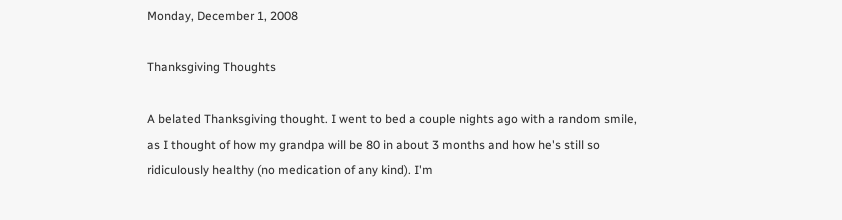Monday, December 1, 2008

Thanksgiving Thoughts

A belated Thanksgiving thought. I went to bed a couple nights ago with a random smile, as I thought of how my grandpa will be 80 in about 3 months and how he's still so ridiculously healthy (no medication of any kind). I'm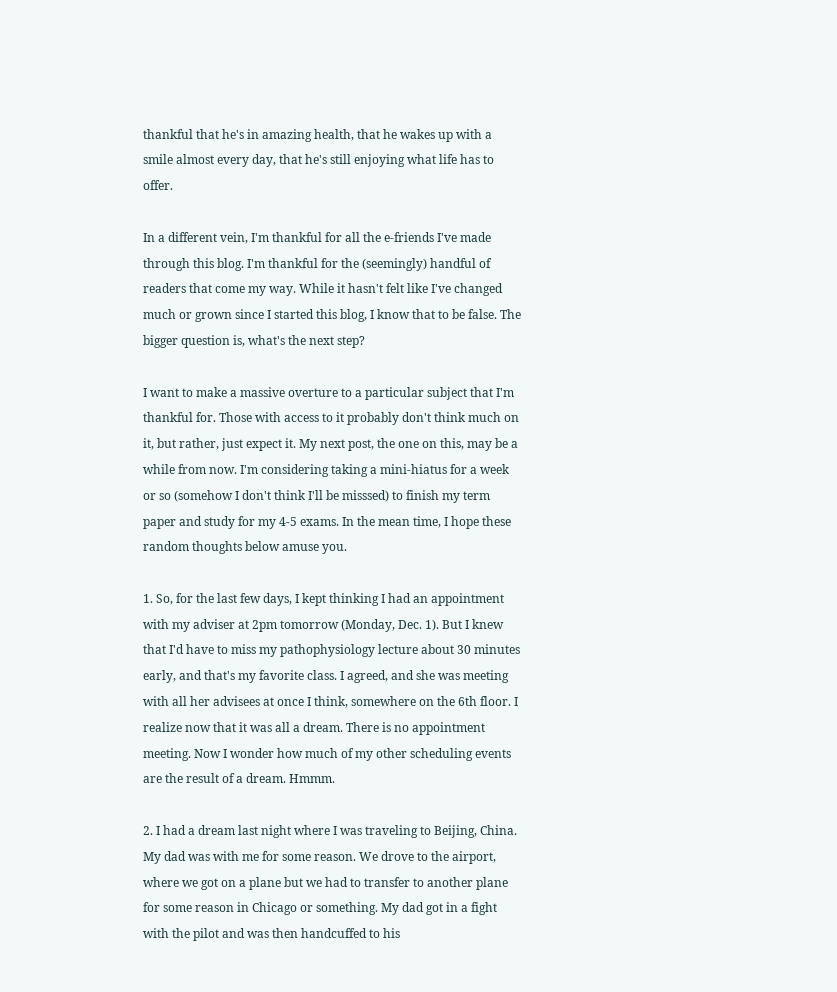thankful that he's in amazing health, that he wakes up with a smile almost every day, that he's still enjoying what life has to offer.

In a different vein, I'm thankful for all the e-friends I've made through this blog. I'm thankful for the (seemingly) handful of readers that come my way. While it hasn't felt like I've changed much or grown since I started this blog, I know that to be false. The bigger question is, what's the next step?

I want to make a massive overture to a particular subject that I'm thankful for. Those with access to it probably don't think much on it, but rather, just expect it. My next post, the one on this, may be a while from now. I'm considering taking a mini-hiatus for a week or so (somehow I don't think I'll be misssed) to finish my term paper and study for my 4-5 exams. In the mean time, I hope these random thoughts below amuse you.

1. So, for the last few days, I kept thinking I had an appointment with my adviser at 2pm tomorrow (Monday, Dec. 1). But I knew that I'd have to miss my pathophysiology lecture about 30 minutes early, and that's my favorite class. I agreed, and she was meeting with all her advisees at once I think, somewhere on the 6th floor. I realize now that it was all a dream. There is no appointment meeting. Now I wonder how much of my other scheduling events are the result of a dream. Hmmm.

2. I had a dream last night where I was traveling to Beijing, China. My dad was with me for some reason. We drove to the airport, where we got on a plane but we had to transfer to another plane for some reason in Chicago or something. My dad got in a fight with the pilot and was then handcuffed to his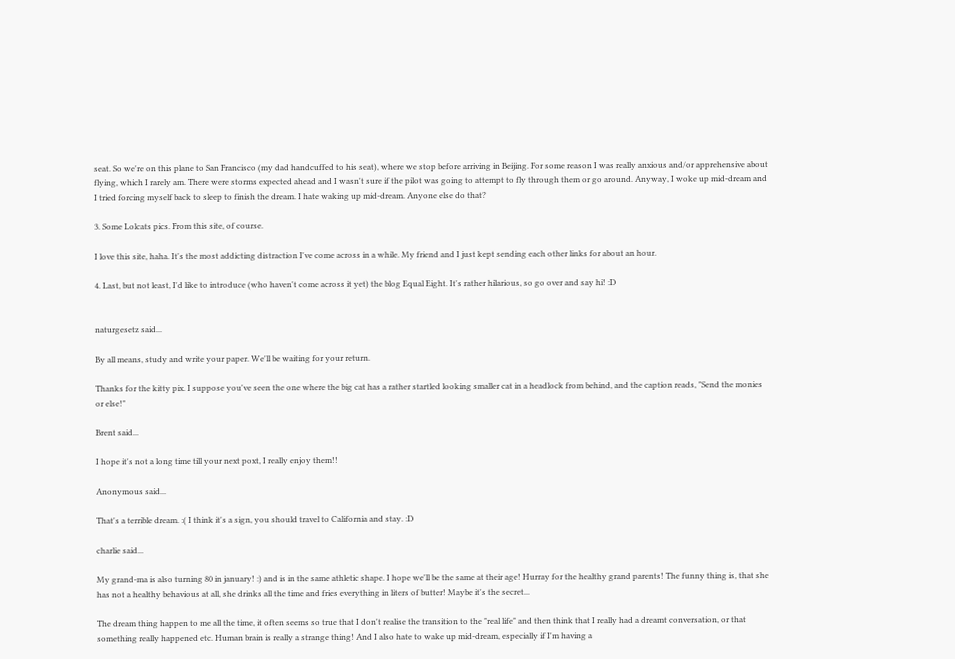seat. So we're on this plane to San Francisco (my dad handcuffed to his seat), where we stop before arriving in Beijing. For some reason I was really anxious and/or apprehensive about flying, which I rarely am. There were storms expected ahead and I wasn't sure if the pilot was going to attempt to fly through them or go around. Anyway, I woke up mid-dream and I tried forcing myself back to sleep to finish the dream. I hate waking up mid-dream. Anyone else do that?

3. Some Lolcats pics. From this site, of course.

I love this site, haha. It's the most addicting distraction I've come across in a while. My friend and I just kept sending each other links for about an hour.

4. Last, but not least, I'd like to introduce (who haven't come across it yet) the blog Equal Eight. It's rather hilarious, so go over and say hi! :D


naturgesetz said...

By all means, study and write your paper. We'll be waiting for your return.

Thanks for the kitty pix. I suppose you've seen the one where the big cat has a rather startled looking smaller cat in a headlock from behind, and the caption reads, "Send the monies or else!"

Brent said...

I hope it's not a long time till your next poxt, I really enjoy them!!

Anonymous said...

That's a terrible dream. :( I think it's a sign, you should travel to California and stay. :D

charlie said...

My grand-ma is also turning 80 in january! :) and is in the same athletic shape. I hope we'll be the same at their age! Hurray for the healthy grand parents! The funny thing is, that she has not a healthy behavious at all, she drinks all the time and fries everything in liters of butter! Maybe it's the secret...

The dream thing happen to me all the time, it often seems so true that I don't realise the transition to the "real life" and then think that I really had a dreamt conversation, or that something really happened etc. Human brain is really a strange thing! And I also hate to wake up mid-dream, especially if I'm having a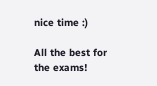nice time :)

All the best for the exams!